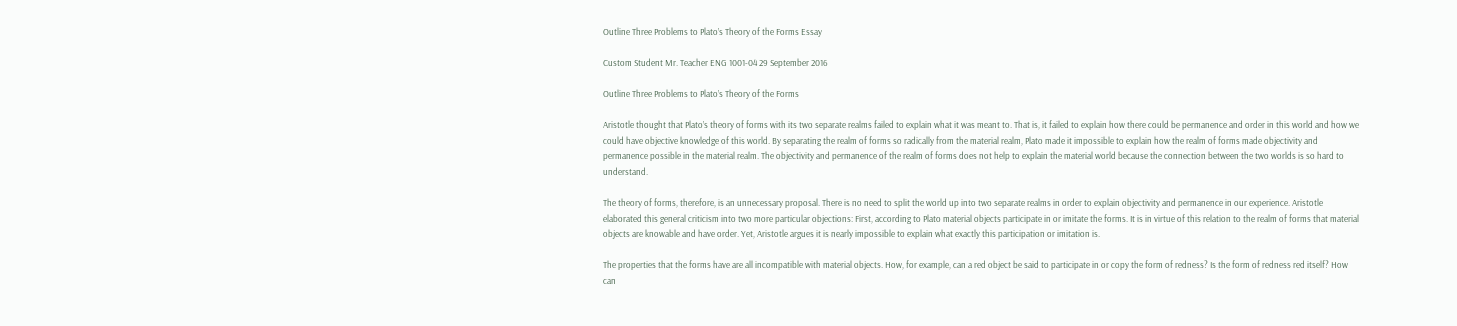Outline Three Problems to Plato’s Theory of the Forms Essay

Custom Student Mr. Teacher ENG 1001-04 29 September 2016

Outline Three Problems to Plato’s Theory of the Forms

Aristotle thought that Plato’s theory of forms with its two separate realms failed to explain what it was meant to. That is, it failed to explain how there could be permanence and order in this world and how we could have objective knowledge of this world. By separating the realm of forms so radically from the material realm, Plato made it impossible to explain how the realm of forms made objectivity and permanence possible in the material realm. The objectivity and permanence of the realm of forms does not help to explain the material world because the connection between the two worlds is so hard to understand.

The theory of forms, therefore, is an unnecessary proposal. There is no need to split the world up into two separate realms in order to explain objectivity and permanence in our experience. Aristotle elaborated this general criticism into two more particular objections: First, according to Plato material objects participate in or imitate the forms. It is in virtue of this relation to the realm of forms that material objects are knowable and have order. Yet, Aristotle argues it is nearly impossible to explain what exactly this participation or imitation is.

The properties that the forms have are all incompatible with material objects. How, for example, can a red object be said to participate in or copy the form of redness? Is the form of redness red itself? How can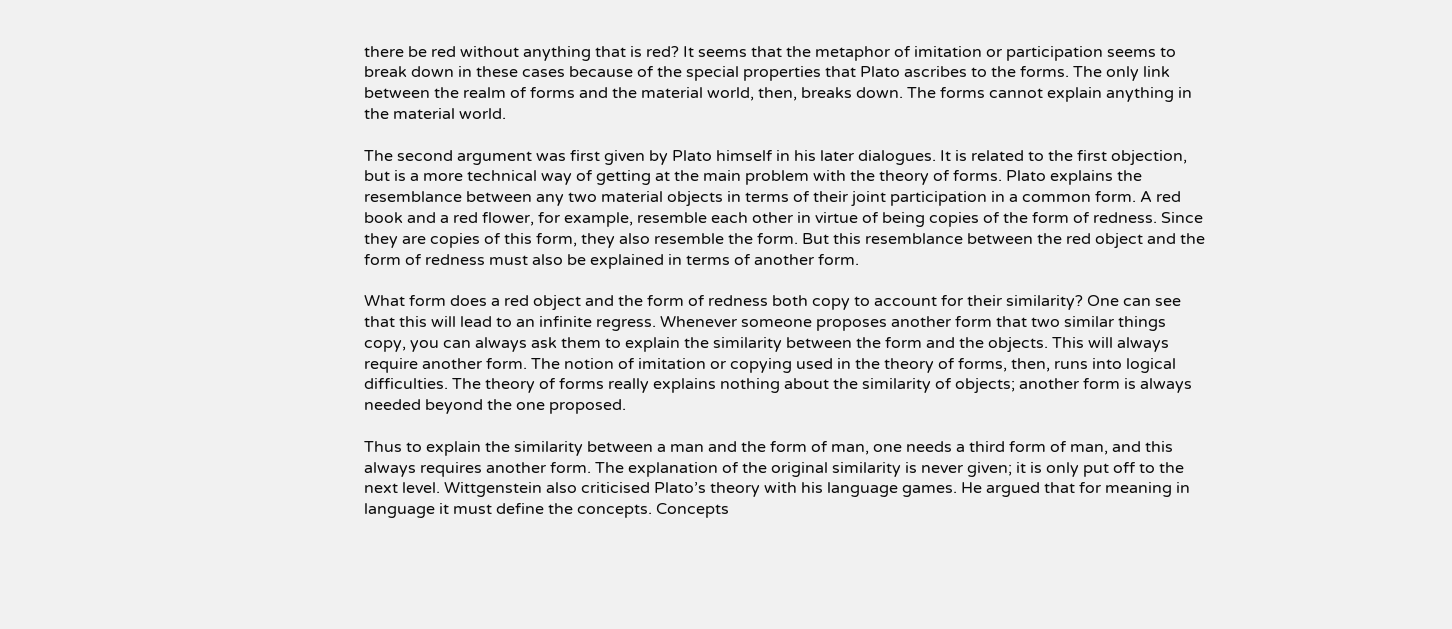there be red without anything that is red? It seems that the metaphor of imitation or participation seems to break down in these cases because of the special properties that Plato ascribes to the forms. The only link between the realm of forms and the material world, then, breaks down. The forms cannot explain anything in the material world.

The second argument was first given by Plato himself in his later dialogues. It is related to the first objection, but is a more technical way of getting at the main problem with the theory of forms. Plato explains the resemblance between any two material objects in terms of their joint participation in a common form. A red book and a red flower, for example, resemble each other in virtue of being copies of the form of redness. Since they are copies of this form, they also resemble the form. But this resemblance between the red object and the form of redness must also be explained in terms of another form.

What form does a red object and the form of redness both copy to account for their similarity? One can see that this will lead to an infinite regress. Whenever someone proposes another form that two similar things copy, you can always ask them to explain the similarity between the form and the objects. This will always require another form. The notion of imitation or copying used in the theory of forms, then, runs into logical difficulties. The theory of forms really explains nothing about the similarity of objects; another form is always needed beyond the one proposed.

Thus to explain the similarity between a man and the form of man, one needs a third form of man, and this always requires another form. The explanation of the original similarity is never given; it is only put off to the next level. Wittgenstein also criticised Plato’s theory with his language games. He argued that for meaning in language it must define the concepts. Concepts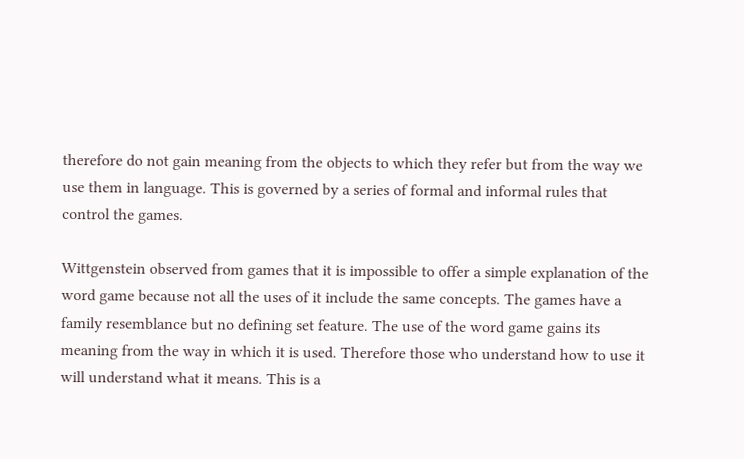therefore do not gain meaning from the objects to which they refer but from the way we use them in language. This is governed by a series of formal and informal rules that control the games.

Wittgenstein observed from games that it is impossible to offer a simple explanation of the word game because not all the uses of it include the same concepts. The games have a family resemblance but no defining set feature. The use of the word game gains its meaning from the way in which it is used. Therefore those who understand how to use it will understand what it means. This is a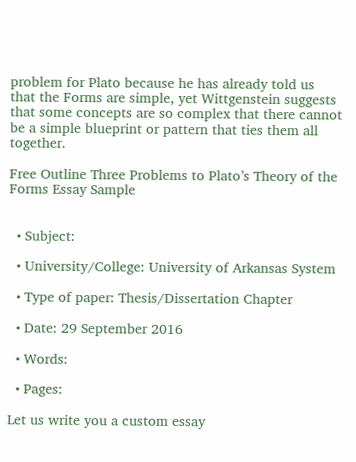problem for Plato because he has already told us that the Forms are simple, yet Wittgenstein suggests that some concepts are so complex that there cannot be a simple blueprint or pattern that ties them all together.

Free Outline Three Problems to Plato’s Theory of the Forms Essay Sample


  • Subject:

  • University/College: University of Arkansas System

  • Type of paper: Thesis/Dissertation Chapter

  • Date: 29 September 2016

  • Words:

  • Pages:

Let us write you a custom essay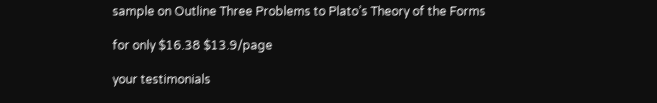sample on Outline Three Problems to Plato’s Theory of the Forms

for only $16.38 $13.9/page

your testimonials